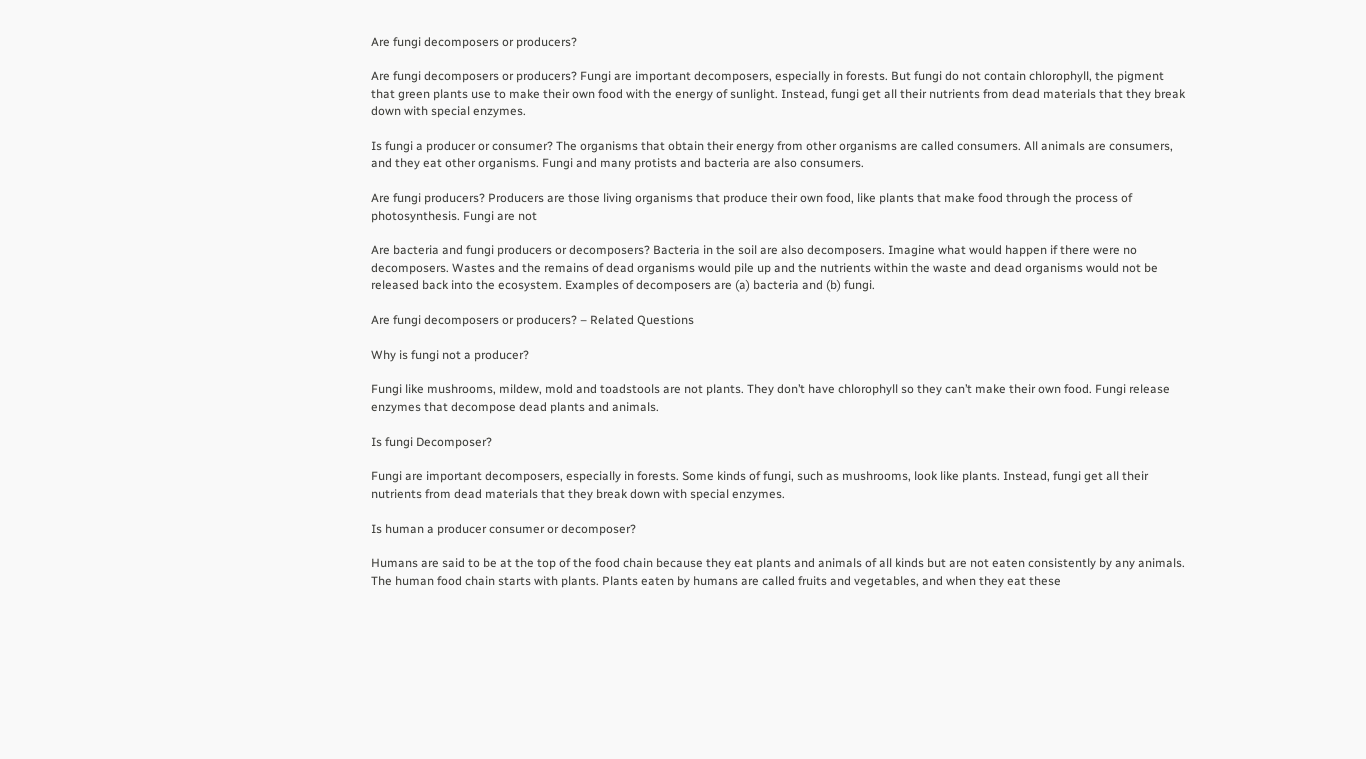Are fungi decomposers or producers?

Are fungi decomposers or producers? Fungi are important decomposers, especially in forests. But fungi do not contain chlorophyll, the pigment that green plants use to make their own food with the energy of sunlight. Instead, fungi get all their nutrients from dead materials that they break down with special enzymes.

Is fungi a producer or consumer? The organisms that obtain their energy from other organisms are called consumers. All animals are consumers, and they eat other organisms. Fungi and many protists and bacteria are also consumers.

Are fungi producers? Producers are those living organisms that produce their own food, like plants that make food through the process of photosynthesis. Fungi are not

Are bacteria and fungi producers or decomposers? Bacteria in the soil are also decomposers. Imagine what would happen if there were no decomposers. Wastes and the remains of dead organisms would pile up and the nutrients within the waste and dead organisms would not be released back into the ecosystem. Examples of decomposers are (a) bacteria and (b) fungi.

Are fungi decomposers or producers? – Related Questions

Why is fungi not a producer?

Fungi like mushrooms, mildew, mold and toadstools are not plants. They don’t have chlorophyll so they can’t make their own food. Fungi release enzymes that decompose dead plants and animals.

Is fungi Decomposer?

Fungi are important decomposers, especially in forests. Some kinds of fungi, such as mushrooms, look like plants. Instead, fungi get all their nutrients from dead materials that they break down with special enzymes.

Is human a producer consumer or decomposer?

Humans are said to be at the top of the food chain because they eat plants and animals of all kinds but are not eaten consistently by any animals. The human food chain starts with plants. Plants eaten by humans are called fruits and vegetables, and when they eat these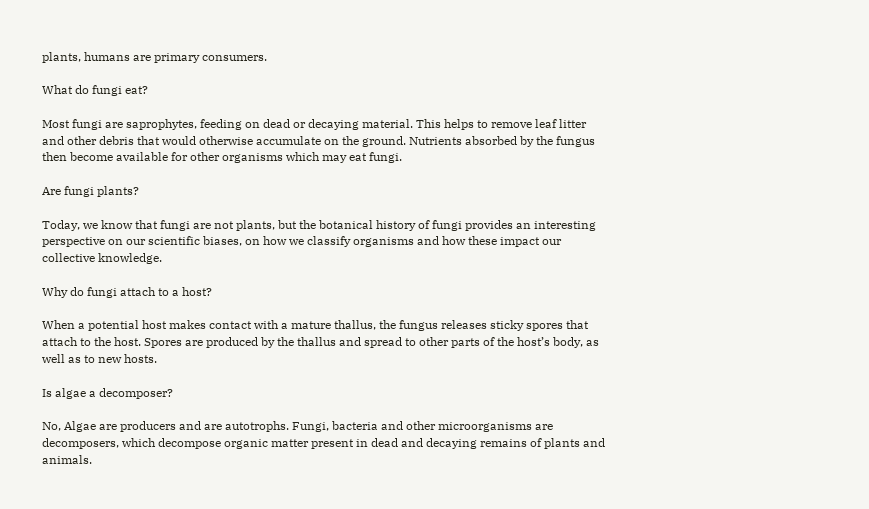plants, humans are primary consumers.

What do fungi eat?

Most fungi are saprophytes, feeding on dead or decaying material. This helps to remove leaf litter and other debris that would otherwise accumulate on the ground. Nutrients absorbed by the fungus then become available for other organisms which may eat fungi.

Are fungi plants?

Today, we know that fungi are not plants, but the botanical history of fungi provides an interesting perspective on our scientific biases, on how we classify organisms and how these impact our collective knowledge.

Why do fungi attach to a host?

When a potential host makes contact with a mature thallus, the fungus releases sticky spores that attach to the host. Spores are produced by the thallus and spread to other parts of the host’s body, as well as to new hosts.

Is algae a decomposer?

No, Algae are producers and are autotrophs. Fungi, bacteria and other microorganisms are decomposers, which decompose organic matter present in dead and decaying remains of plants and animals.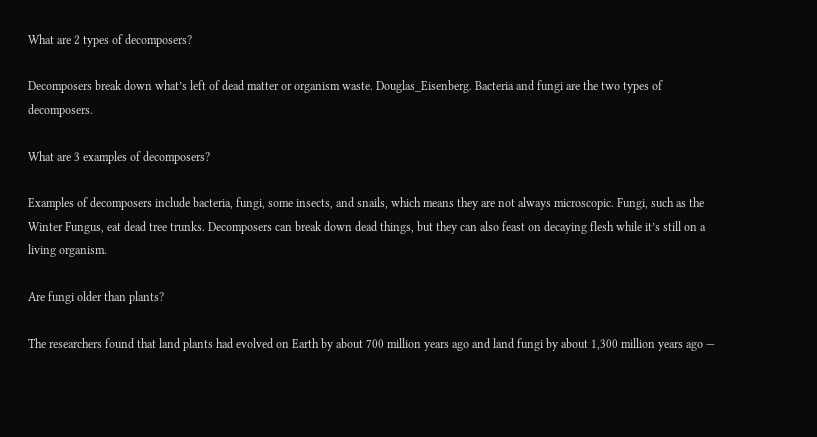What are 2 types of decomposers?

Decomposers break down what’s left of dead matter or organism waste. Douglas_Eisenberg. Bacteria and fungi are the two types of decomposers.

What are 3 examples of decomposers?

Examples of decomposers include bacteria, fungi, some insects, and snails, which means they are not always microscopic. Fungi, such as the Winter Fungus, eat dead tree trunks. Decomposers can break down dead things, but they can also feast on decaying flesh while it’s still on a living organism.

Are fungi older than plants?

The researchers found that land plants had evolved on Earth by about 700 million years ago and land fungi by about 1,300 million years ago —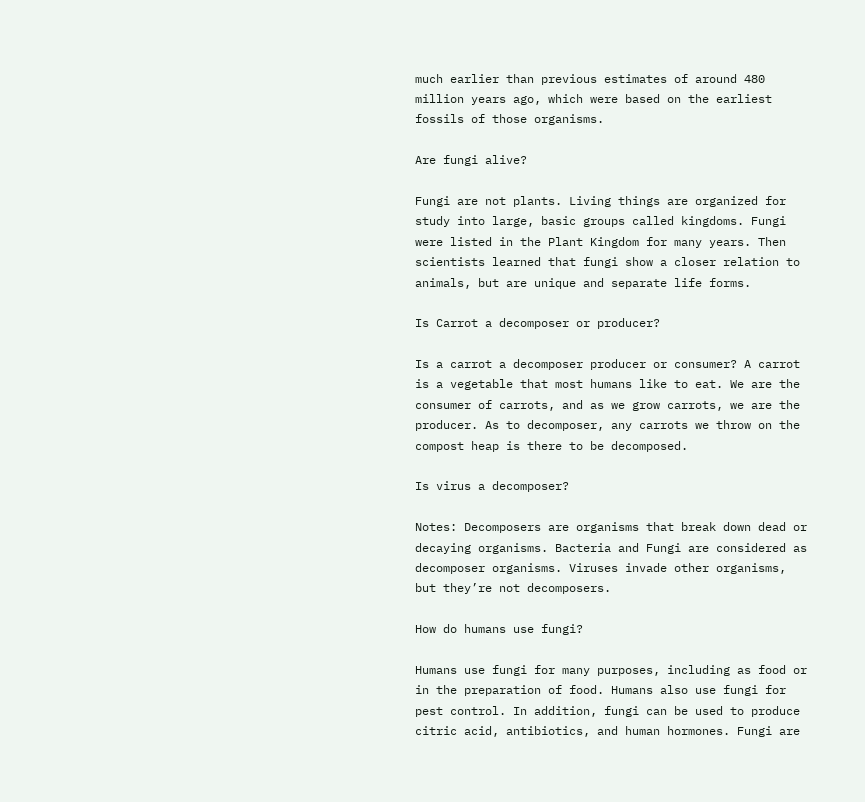much earlier than previous estimates of around 480 million years ago, which were based on the earliest fossils of those organisms.

Are fungi alive?

Fungi are not plants. Living things are organized for study into large, basic groups called kingdoms. Fungi were listed in the Plant Kingdom for many years. Then scientists learned that fungi show a closer relation to animals, but are unique and separate life forms.

Is Carrot a decomposer or producer?

Is a carrot a decomposer producer or consumer? A carrot is a vegetable that most humans like to eat. We are the consumer of carrots, and as we grow carrots, we are the producer. As to decomposer, any carrots we throw on the compost heap is there to be decomposed.

Is virus a decomposer?

Notes: Decomposers are organisms that break down dead or decaying organisms. Bacteria and Fungi are considered as decomposer organisms. Viruses invade other organisms, but they’re not decomposers.

How do humans use fungi?

Humans use fungi for many purposes, including as food or in the preparation of food. Humans also use fungi for pest control. In addition, fungi can be used to produce citric acid, antibiotics, and human hormones. Fungi are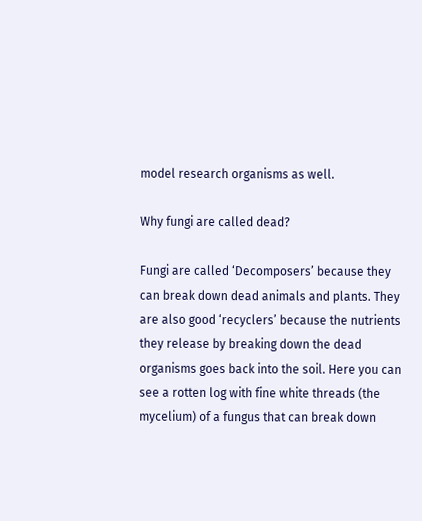model research organisms as well.

Why fungi are called dead?

Fungi are called ‘Decomposers’ because they can break down dead animals and plants. They are also good ‘recyclers’ because the nutrients they release by breaking down the dead organisms goes back into the soil. Here you can see a rotten log with fine white threads (the mycelium) of a fungus that can break down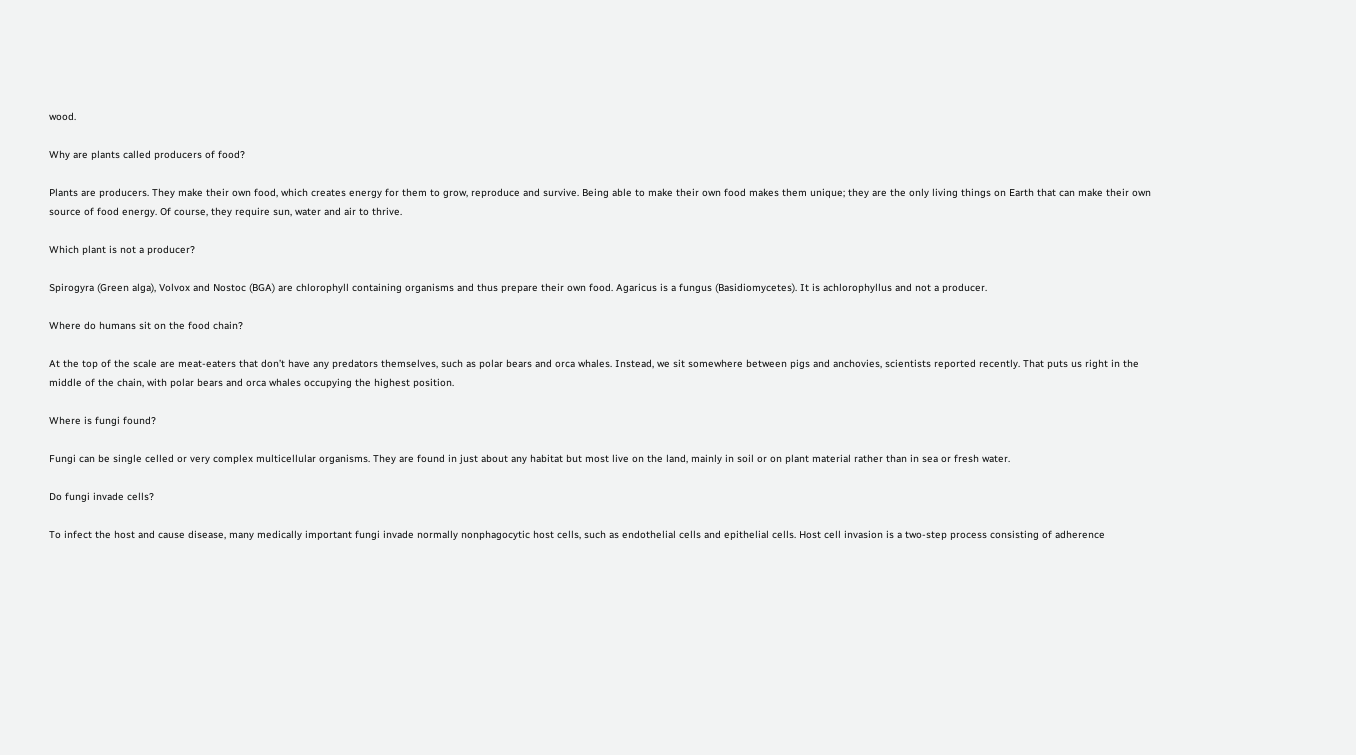wood.

Why are plants called producers of food?

Plants are producers. They make their own food, which creates energy for them to grow, reproduce and survive. Being able to make their own food makes them unique; they are the only living things on Earth that can make their own source of food energy. Of course, they require sun, water and air to thrive.

Which plant is not a producer?

Spirogyra (Green alga), Volvox and Nostoc (BGA) are chlorophyll containing organisms and thus prepare their own food. Agaricus is a fungus (Basidiomycetes). It is achlorophyllus and not a producer.

Where do humans sit on the food chain?

At the top of the scale are meat-eaters that don’t have any predators themselves, such as polar bears and orca whales. Instead, we sit somewhere between pigs and anchovies, scientists reported recently. That puts us right in the middle of the chain, with polar bears and orca whales occupying the highest position.

Where is fungi found?

Fungi can be single celled or very complex multicellular organisms. They are found in just about any habitat but most live on the land, mainly in soil or on plant material rather than in sea or fresh water.

Do fungi invade cells?

To infect the host and cause disease, many medically important fungi invade normally nonphagocytic host cells, such as endothelial cells and epithelial cells. Host cell invasion is a two-step process consisting of adherence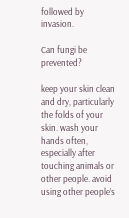followed by invasion.

Can fungi be prevented?

keep your skin clean and dry, particularly the folds of your skin. wash your hands often, especially after touching animals or other people. avoid using other people’s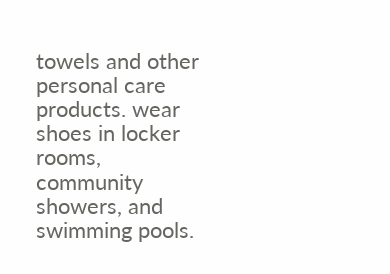towels and other personal care products. wear shoes in locker rooms, community showers, and swimming pools.